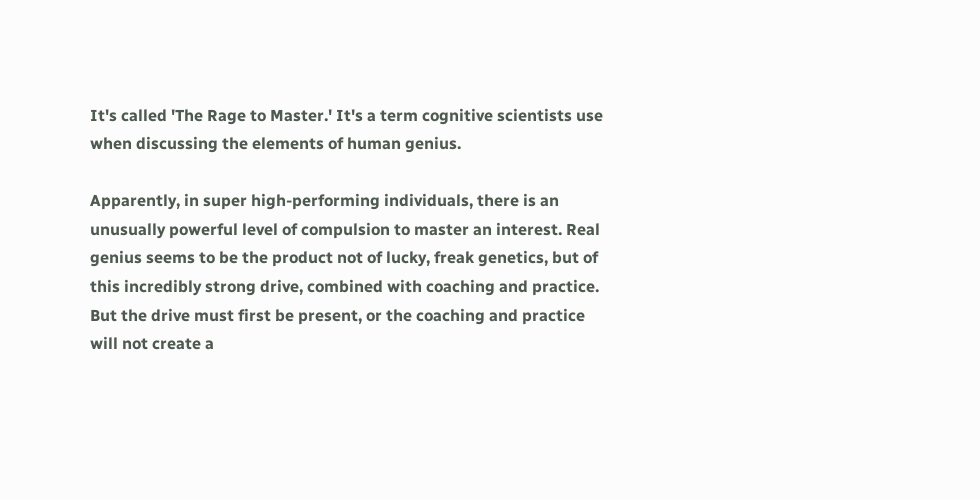It's called 'The Rage to Master.' It's a term cognitive scientists use when discussing the elements of human genius.

Apparently, in super high-performing individuals, there is an unusually powerful level of compulsion to master an interest. Real genius seems to be the product not of lucky, freak genetics, but of this incredibly strong drive, combined with coaching and practice. But the drive must first be present, or the coaching and practice will not create a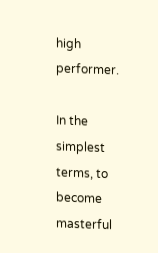high performer.

In the simplest terms, to become masterful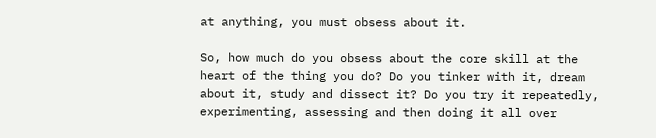at anything, you must obsess about it.

So, how much do you obsess about the core skill at the heart of the thing you do? Do you tinker with it, dream about it, study and dissect it? Do you try it repeatedly, experimenting, assessing and then doing it all over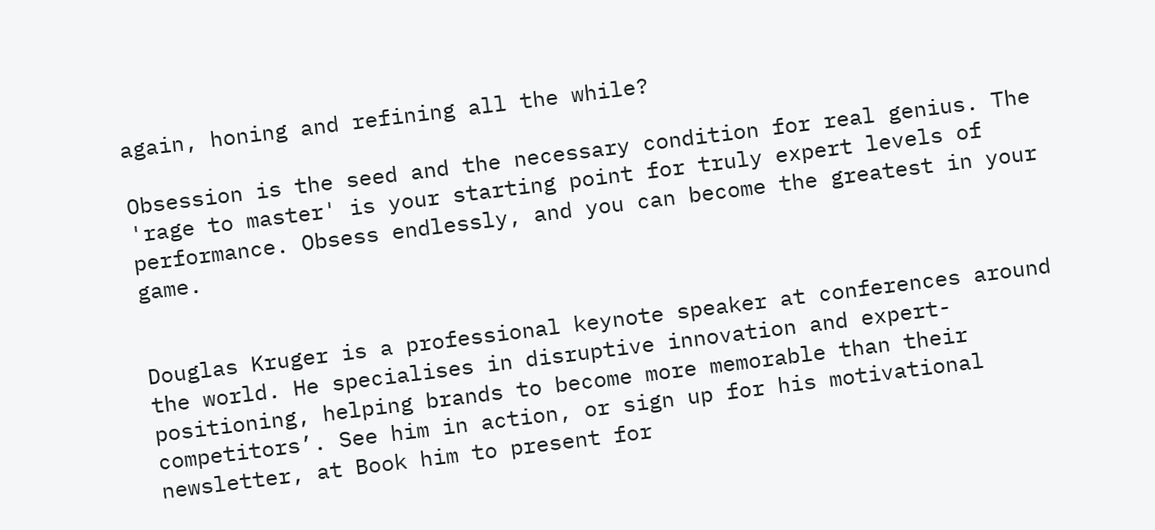again, honing and refining all the while?

Obsession is the seed and the necessary condition for real genius. The 'rage to master' is your starting point for truly expert levels of performance. Obsess endlessly, and you can become the greatest in your game.


Douglas Kruger is a professional keynote speaker at conferences around the world. He specialises in disruptive innovation and expert-positioning, helping brands to become more memorable than their competitors’. See him in action, or sign up for his motivational newsletter, at Book him to present for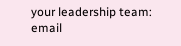your leadership team: email